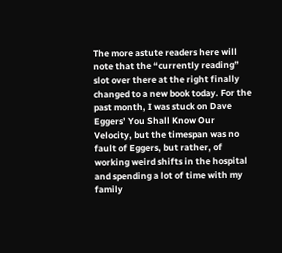The more astute readers here will note that the “currently reading” slot over there at the right finally changed to a new book today. For the past month, I was stuck on Dave Eggers’ You Shall Know Our Velocity, but the timespan was no fault of Eggers, but rather, of working weird shifts in the hospital and spending a lot of time with my family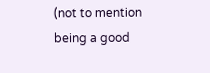(not to mention being a good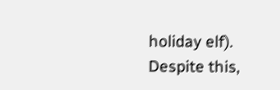holiday elf). Despite this,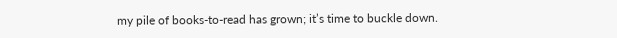my pile of books-to-read has grown; it’s time to buckle down.